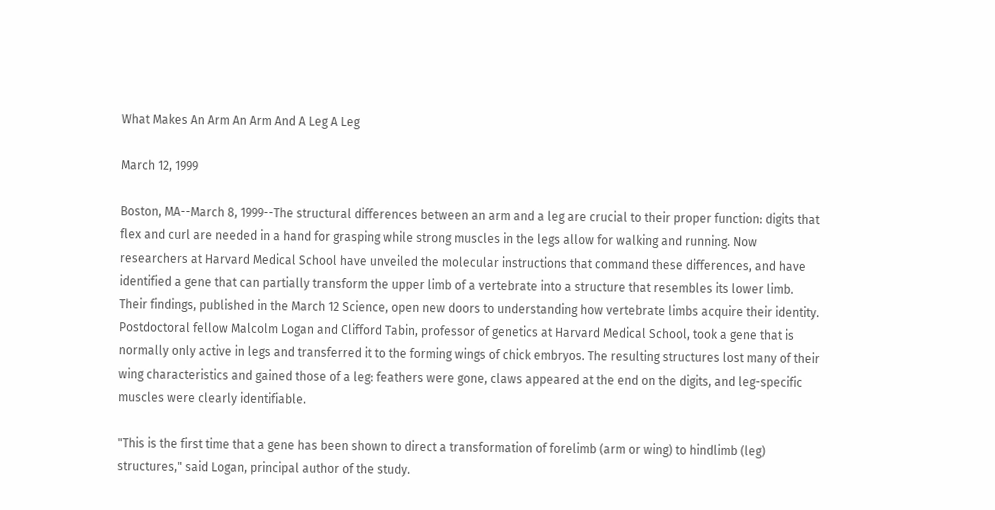What Makes An Arm An Arm And A Leg A Leg

March 12, 1999

Boston, MA--March 8, 1999--The structural differences between an arm and a leg are crucial to their proper function: digits that flex and curl are needed in a hand for grasping while strong muscles in the legs allow for walking and running. Now researchers at Harvard Medical School have unveiled the molecular instructions that command these differences, and have identified a gene that can partially transform the upper limb of a vertebrate into a structure that resembles its lower limb. Their findings, published in the March 12 Science, open new doors to understanding how vertebrate limbs acquire their identity. Postdoctoral fellow Malcolm Logan and Clifford Tabin, professor of genetics at Harvard Medical School, took a gene that is normally only active in legs and transferred it to the forming wings of chick embryos. The resulting structures lost many of their wing characteristics and gained those of a leg: feathers were gone, claws appeared at the end on the digits, and leg-specific muscles were clearly identifiable.

"This is the first time that a gene has been shown to direct a transformation of forelimb (arm or wing) to hindlimb (leg) structures," said Logan, principal author of the study.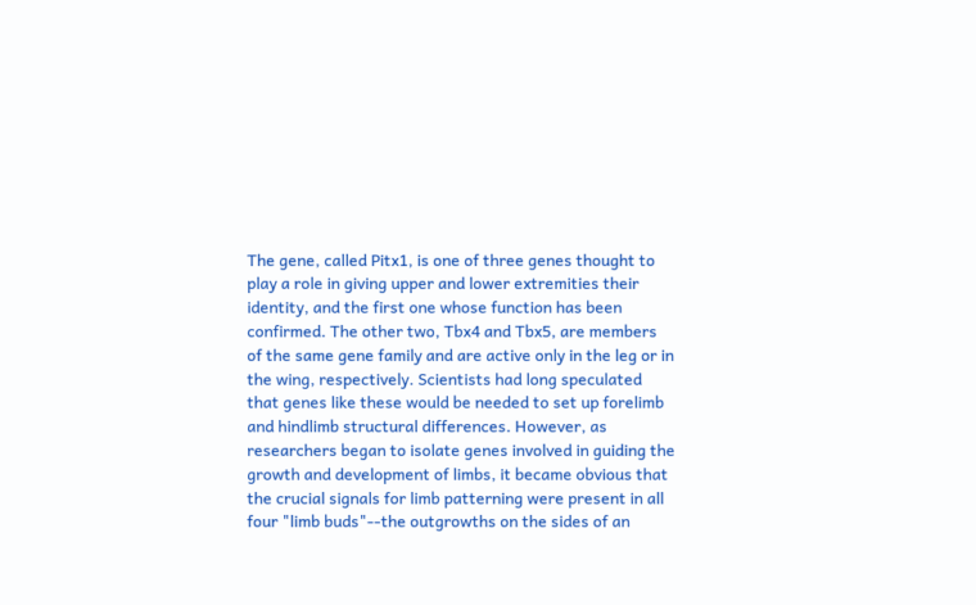The gene, called Pitx1, is one of three genes thought to play a role in giving upper and lower extremities their identity, and the first one whose function has been confirmed. The other two, Tbx4 and Tbx5, are members of the same gene family and are active only in the leg or in the wing, respectively. Scientists had long speculated that genes like these would be needed to set up forelimb and hindlimb structural differences. However, as researchers began to isolate genes involved in guiding the growth and development of limbs, it became obvious that the crucial signals for limb patterning were present in all four "limb buds"--the outgrowths on the sides of an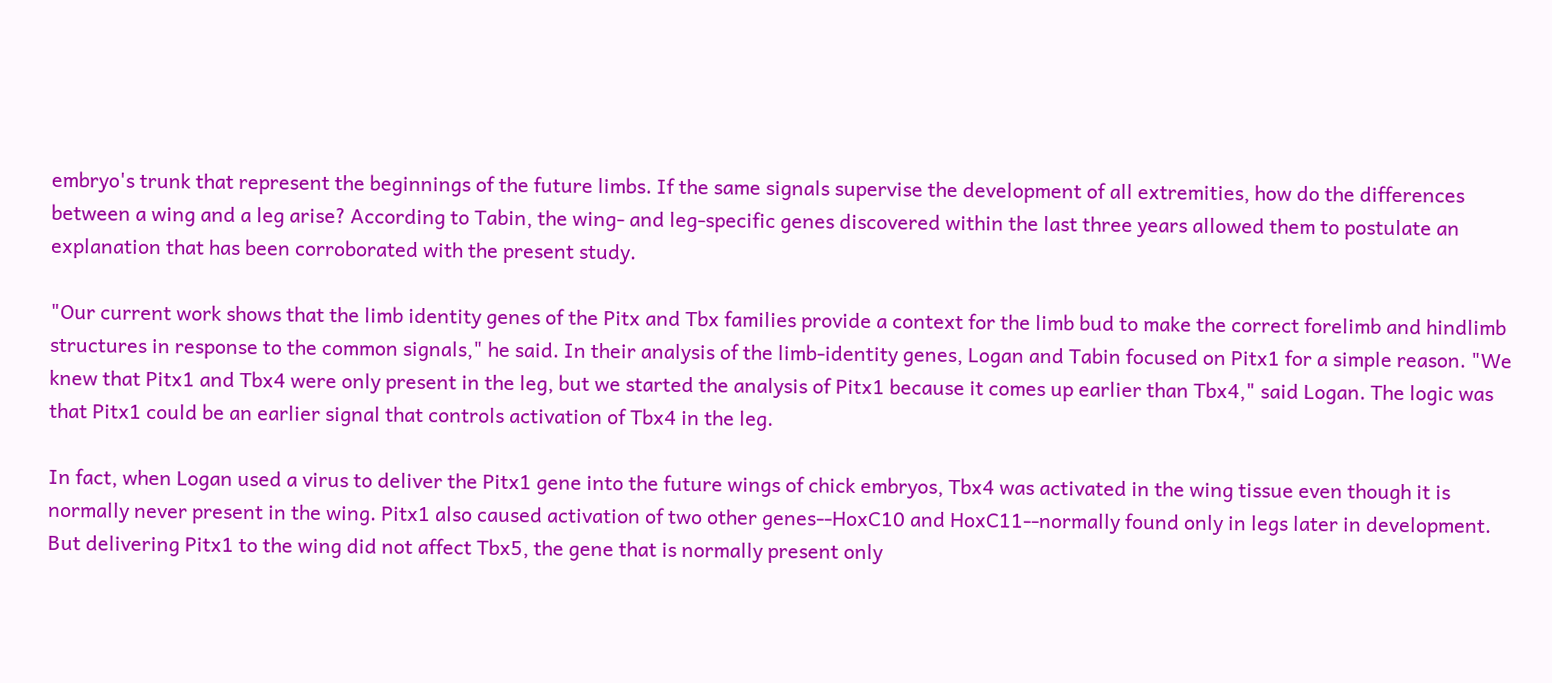embryo's trunk that represent the beginnings of the future limbs. If the same signals supervise the development of all extremities, how do the differences between a wing and a leg arise? According to Tabin, the wing- and leg-specific genes discovered within the last three years allowed them to postulate an explanation that has been corroborated with the present study.

"Our current work shows that the limb identity genes of the Pitx and Tbx families provide a context for the limb bud to make the correct forelimb and hindlimb structures in response to the common signals," he said. In their analysis of the limb-identity genes, Logan and Tabin focused on Pitx1 for a simple reason. "We knew that Pitx1 and Tbx4 were only present in the leg, but we started the analysis of Pitx1 because it comes up earlier than Tbx4," said Logan. The logic was that Pitx1 could be an earlier signal that controls activation of Tbx4 in the leg.

In fact, when Logan used a virus to deliver the Pitx1 gene into the future wings of chick embryos, Tbx4 was activated in the wing tissue even though it is normally never present in the wing. Pitx1 also caused activation of two other genes--HoxC10 and HoxC11--normally found only in legs later in development. But delivering Pitx1 to the wing did not affect Tbx5, the gene that is normally present only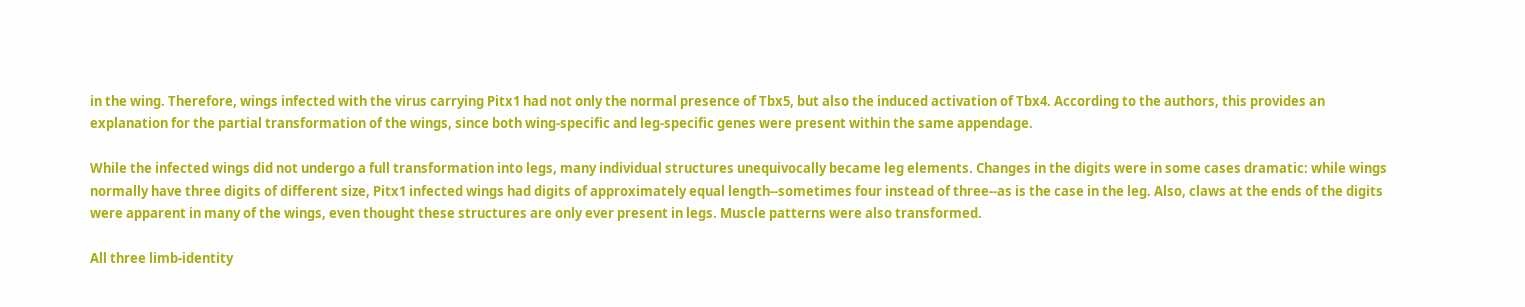in the wing. Therefore, wings infected with the virus carrying Pitx1 had not only the normal presence of Tbx5, but also the induced activation of Tbx4. According to the authors, this provides an explanation for the partial transformation of the wings, since both wing-specific and leg-specific genes were present within the same appendage.

While the infected wings did not undergo a full transformation into legs, many individual structures unequivocally became leg elements. Changes in the digits were in some cases dramatic: while wings normally have three digits of different size, Pitx1 infected wings had digits of approximately equal length--sometimes four instead of three--as is the case in the leg. Also, claws at the ends of the digits were apparent in many of the wings, even thought these structures are only ever present in legs. Muscle patterns were also transformed.

All three limb-identity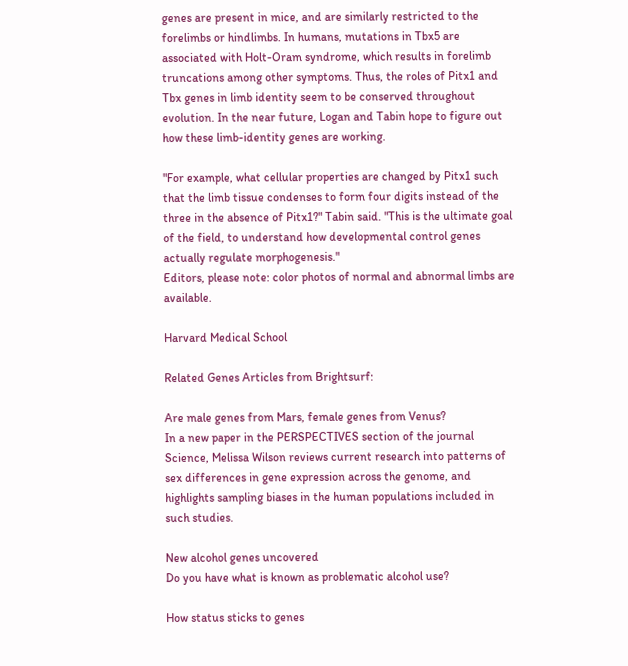genes are present in mice, and are similarly restricted to the forelimbs or hindlimbs. In humans, mutations in Tbx5 are associated with Holt-Oram syndrome, which results in forelimb truncations among other symptoms. Thus, the roles of Pitx1 and Tbx genes in limb identity seem to be conserved throughout evolution. In the near future, Logan and Tabin hope to figure out how these limb-identity genes are working.

"For example, what cellular properties are changed by Pitx1 such that the limb tissue condenses to form four digits instead of the three in the absence of Pitx1?" Tabin said. "This is the ultimate goal of the field, to understand how developmental control genes actually regulate morphogenesis."
Editors, please note: color photos of normal and abnormal limbs are available.

Harvard Medical School

Related Genes Articles from Brightsurf:

Are male genes from Mars, female genes from Venus?
In a new paper in the PERSPECTIVES section of the journal Science, Melissa Wilson reviews current research into patterns of sex differences in gene expression across the genome, and highlights sampling biases in the human populations included in such studies.

New alcohol genes uncovered
Do you have what is known as problematic alcohol use?

How status sticks to genes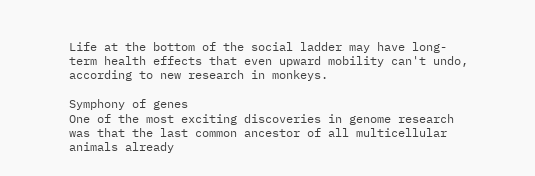Life at the bottom of the social ladder may have long-term health effects that even upward mobility can't undo, according to new research in monkeys.

Symphony of genes
One of the most exciting discoveries in genome research was that the last common ancestor of all multicellular animals already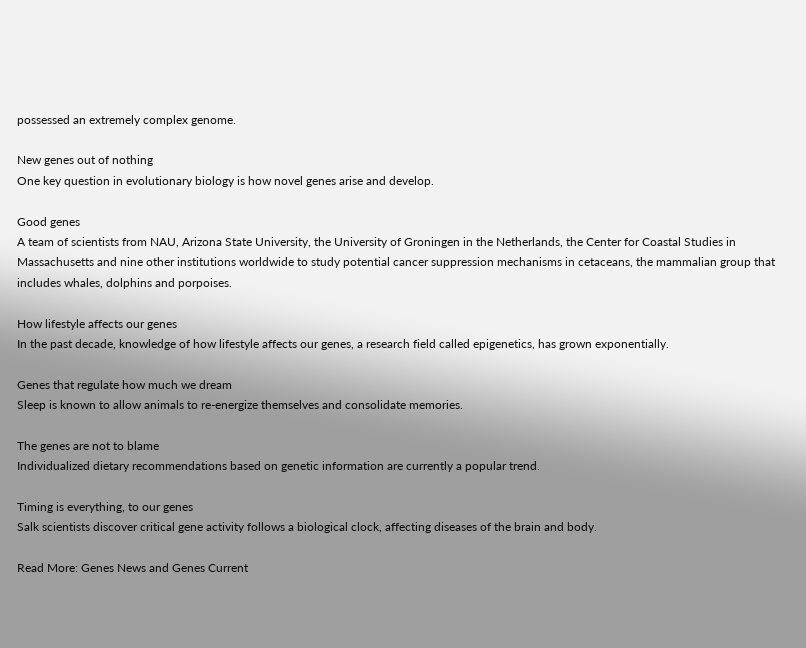possessed an extremely complex genome.

New genes out of nothing
One key question in evolutionary biology is how novel genes arise and develop.

Good genes
A team of scientists from NAU, Arizona State University, the University of Groningen in the Netherlands, the Center for Coastal Studies in Massachusetts and nine other institutions worldwide to study potential cancer suppression mechanisms in cetaceans, the mammalian group that includes whales, dolphins and porpoises.

How lifestyle affects our genes
In the past decade, knowledge of how lifestyle affects our genes, a research field called epigenetics, has grown exponentially.

Genes that regulate how much we dream
Sleep is known to allow animals to re-energize themselves and consolidate memories.

The genes are not to blame
Individualized dietary recommendations based on genetic information are currently a popular trend.

Timing is everything, to our genes
Salk scientists discover critical gene activity follows a biological clock, affecting diseases of the brain and body.

Read More: Genes News and Genes Current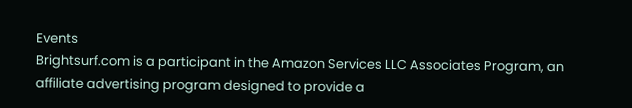Events
Brightsurf.com is a participant in the Amazon Services LLC Associates Program, an affiliate advertising program designed to provide a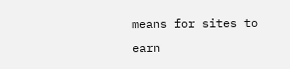means for sites to earn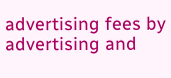advertising fees by advertising and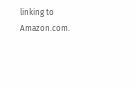linking to Amazon.com.